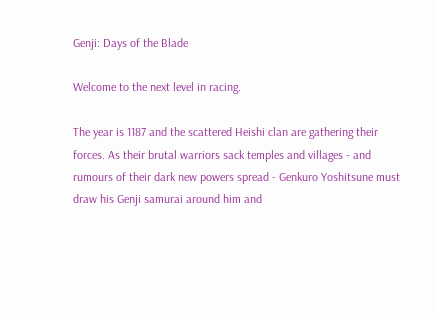Genji: Days of the Blade

Welcome to the next level in racing.

The year is 1187 and the scattered Heishi clan are gathering their forces. As their brutal warriors sack temples and villages - and rumours of their dark new powers spread - Genkuro Yoshitsune must draw his Genji samurai around him and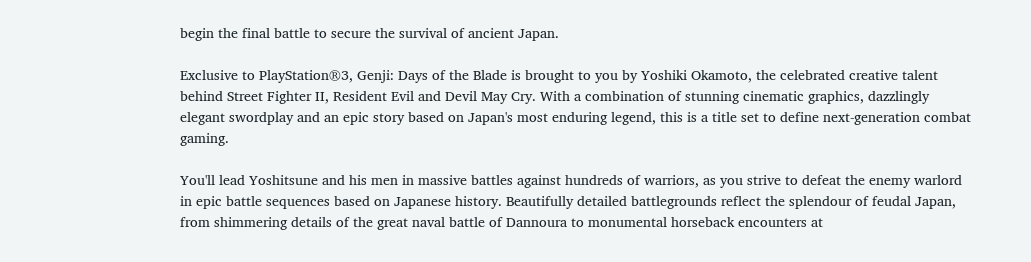begin the final battle to secure the survival of ancient Japan.

Exclusive to PlayStation®3, Genji: Days of the Blade is brought to you by Yoshiki Okamoto, the celebrated creative talent behind Street Fighter II, Resident Evil and Devil May Cry. With a combination of stunning cinematic graphics, dazzlingly elegant swordplay and an epic story based on Japan's most enduring legend, this is a title set to define next-generation combat gaming.

You'll lead Yoshitsune and his men in massive battles against hundreds of warriors, as you strive to defeat the enemy warlord in epic battle sequences based on Japanese history. Beautifully detailed battlegrounds reflect the splendour of feudal Japan, from shimmering details of the great naval battle of Dannoura to monumental horseback encounters at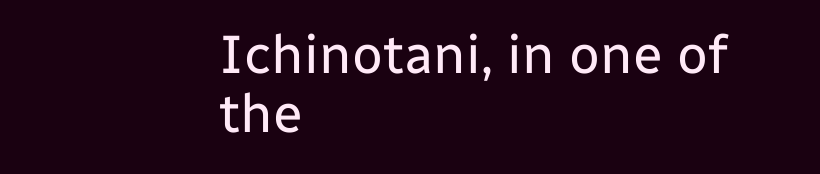Ichinotani, in one of the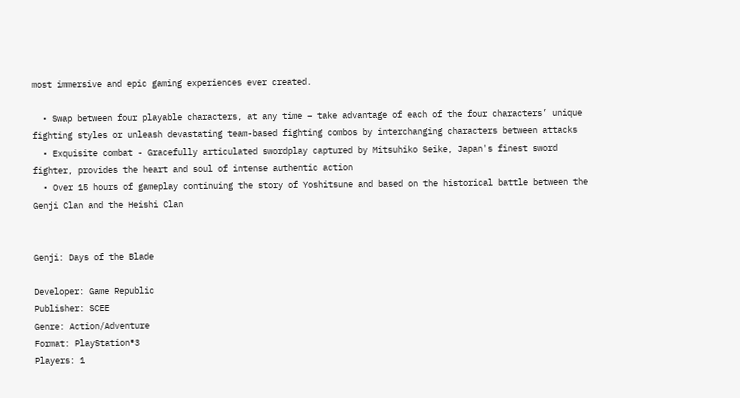most immersive and epic gaming experiences ever created.

  • Swap between four playable characters, at any time – take advantage of each of the four characters’ unique fighting styles or unleash devastating team-based fighting combos by interchanging characters between attacks
  • Exquisite combat - Gracefully articulated swordplay captured by Mitsuhiko Seike, Japan's finest sword fighter, provides the heart and soul of intense authentic action
  • Over 15 hours of gameplay continuing the story of Yoshitsune and based on the historical battle between the Genji Clan and the Heishi Clan


Genji: Days of the Blade

Developer: Game Republic
Publisher: SCEE
Genre: Action/Adventure
Format: PlayStation®3
Players: 1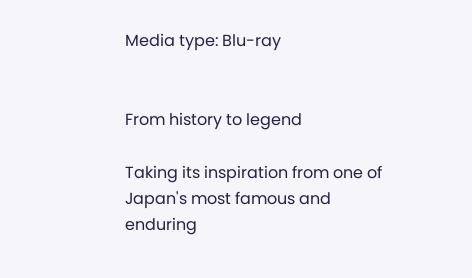Media type: Blu-ray


From history to legend

Taking its inspiration from one of Japan's most famous and enduring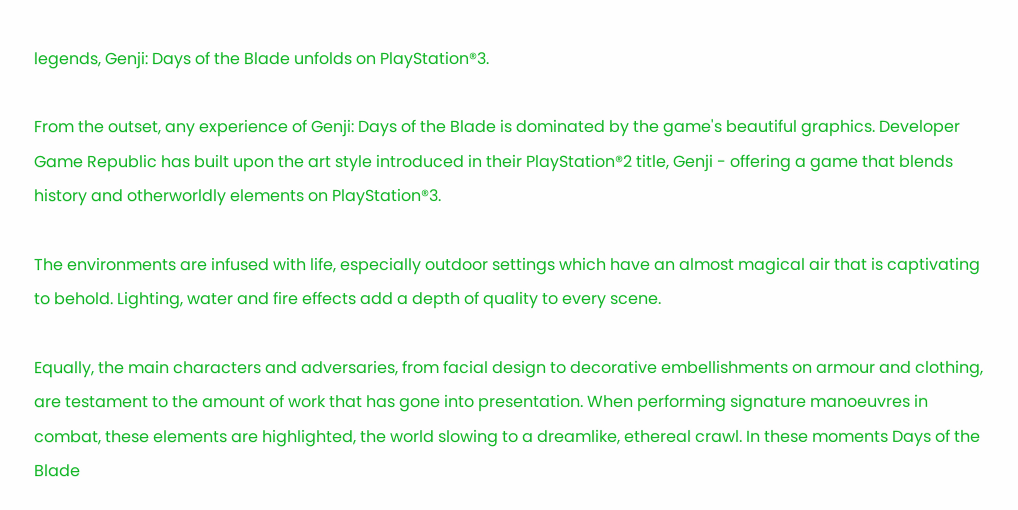legends, Genji: Days of the Blade unfolds on PlayStation®3.

From the outset, any experience of Genji: Days of the Blade is dominated by the game's beautiful graphics. Developer Game Republic has built upon the art style introduced in their PlayStation®2 title, Genji - offering a game that blends history and otherworldly elements on PlayStation®3.

The environments are infused with life, especially outdoor settings which have an almost magical air that is captivating to behold. Lighting, water and fire effects add a depth of quality to every scene.

Equally, the main characters and adversaries, from facial design to decorative embellishments on armour and clothing, are testament to the amount of work that has gone into presentation. When performing signature manoeuvres in combat, these elements are highlighted, the world slowing to a dreamlike, ethereal crawl. In these moments Days of the Blade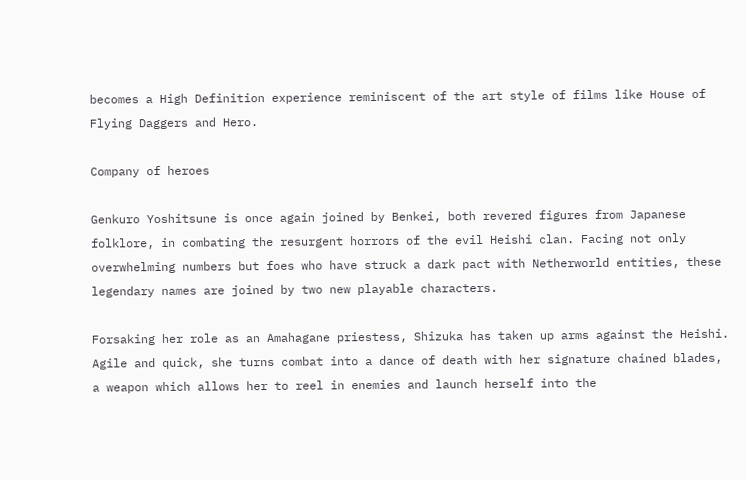becomes a High Definition experience reminiscent of the art style of films like House of Flying Daggers and Hero.

Company of heroes

Genkuro Yoshitsune is once again joined by Benkei, both revered figures from Japanese folklore, in combating the resurgent horrors of the evil Heishi clan. Facing not only overwhelming numbers but foes who have struck a dark pact with Netherworld entities, these legendary names are joined by two new playable characters.

Forsaking her role as an Amahagane priestess, Shizuka has taken up arms against the Heishi. Agile and quick, she turns combat into a dance of death with her signature chained blades, a weapon which allows her to reel in enemies and launch herself into the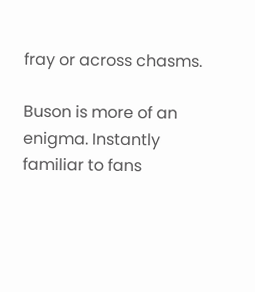fray or across chasms.

Buson is more of an enigma. Instantly familiar to fans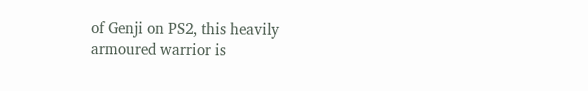of Genji on PS2, this heavily armoured warrior is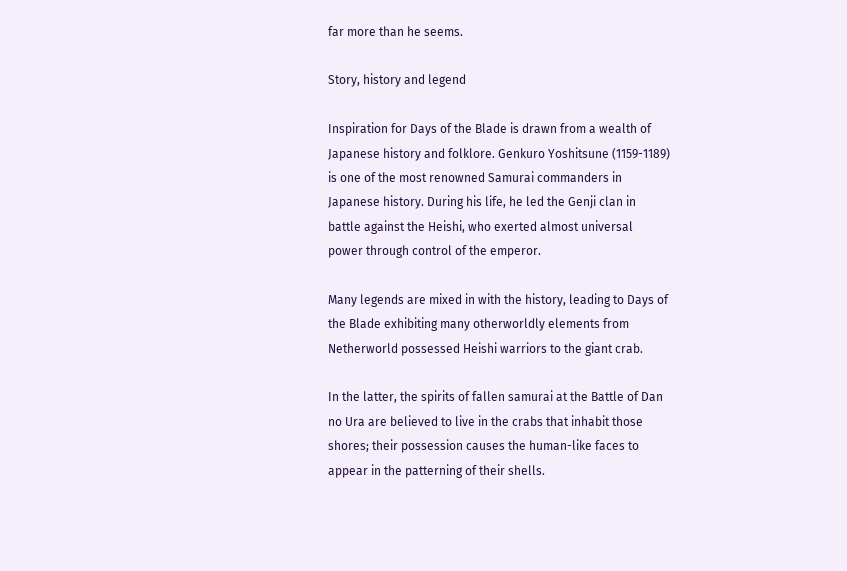far more than he seems.

Story, history and legend

Inspiration for Days of the Blade is drawn from a wealth of Japanese history and folklore. Genkuro Yoshitsune (1159-1189) is one of the most renowned Samurai commanders in Japanese history. During his life, he led the Genji clan in battle against the Heishi, who exerted almost universal power through control of the emperor.

Many legends are mixed in with the history, leading to Days of the Blade exhibiting many otherworldly elements from Netherworld possessed Heishi warriors to the giant crab.

In the latter, the spirits of fallen samurai at the Battle of Dan no Ura are believed to live in the crabs that inhabit those shores; their possession causes the human-like faces to appear in the patterning of their shells.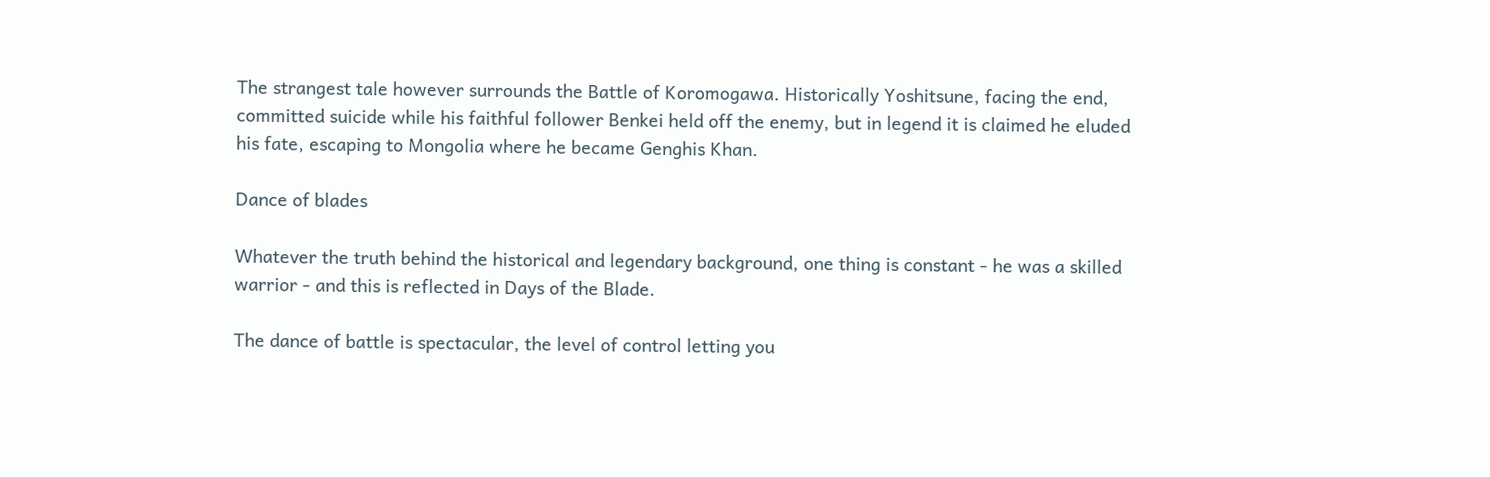The strangest tale however surrounds the Battle of Koromogawa. Historically Yoshitsune, facing the end, committed suicide while his faithful follower Benkei held off the enemy, but in legend it is claimed he eluded his fate, escaping to Mongolia where he became Genghis Khan.

Dance of blades

Whatever the truth behind the historical and legendary background, one thing is constant - he was a skilled warrior - and this is reflected in Days of the Blade.

The dance of battle is spectacular, the level of control letting you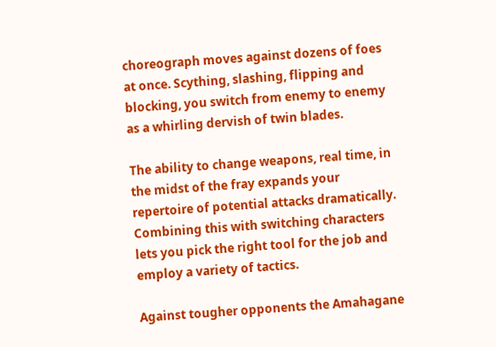choreograph moves against dozens of foes at once. Scything, slashing, flipping and blocking, you switch from enemy to enemy as a whirling dervish of twin blades.

The ability to change weapons, real time, in the midst of the fray expands your repertoire of potential attacks dramatically. Combining this with switching characters lets you pick the right tool for the job and employ a variety of tactics.

Against tougher opponents the Amahagane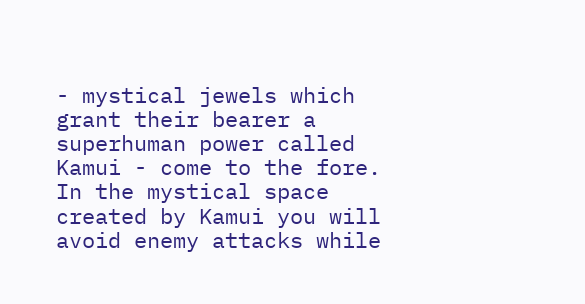- mystical jewels which grant their bearer a superhuman power called Kamui - come to the fore. In the mystical space created by Kamui you will avoid enemy attacks while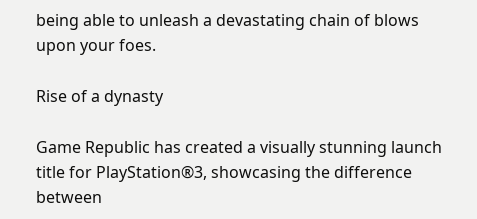being able to unleash a devastating chain of blows upon your foes.

Rise of a dynasty

Game Republic has created a visually stunning launch title for PlayStation®3, showcasing the difference between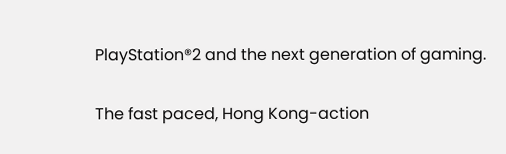PlayStation®2 and the next generation of gaming.

The fast paced, Hong Kong-action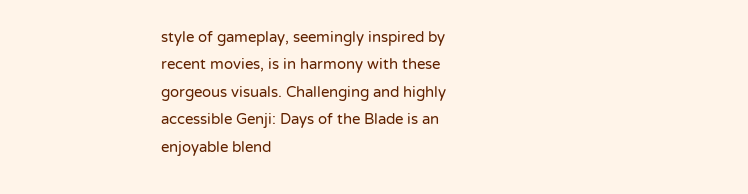style of gameplay, seemingly inspired by recent movies, is in harmony with these gorgeous visuals. Challenging and highly accessible Genji: Days of the Blade is an enjoyable blend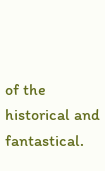of the historical and fantastical.